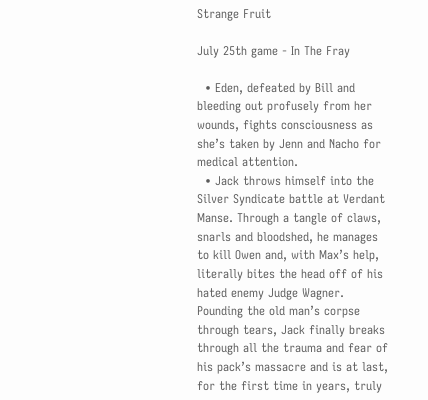Strange Fruit

July 25th game - In The Fray

  • Eden, defeated by Bill and bleeding out profusely from her wounds, fights consciousness as she’s taken by Jenn and Nacho for medical attention.
  • Jack throws himself into the Silver Syndicate battle at Verdant Manse. Through a tangle of claws, snarls and bloodshed, he manages to kill Owen and, with Max’s help, literally bites the head off of his hated enemy Judge Wagner. Pounding the old man’s corpse through tears, Jack finally breaks through all the trauma and fear of his pack’s massacre and is at last, for the first time in years, truly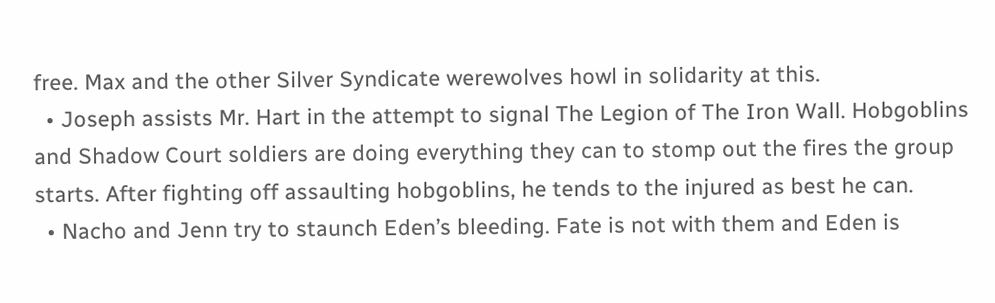free. Max and the other Silver Syndicate werewolves howl in solidarity at this.
  • Joseph assists Mr. Hart in the attempt to signal The Legion of The Iron Wall. Hobgoblins and Shadow Court soldiers are doing everything they can to stomp out the fires the group starts. After fighting off assaulting hobgoblins, he tends to the injured as best he can.
  • Nacho and Jenn try to staunch Eden’s bleeding. Fate is not with them and Eden is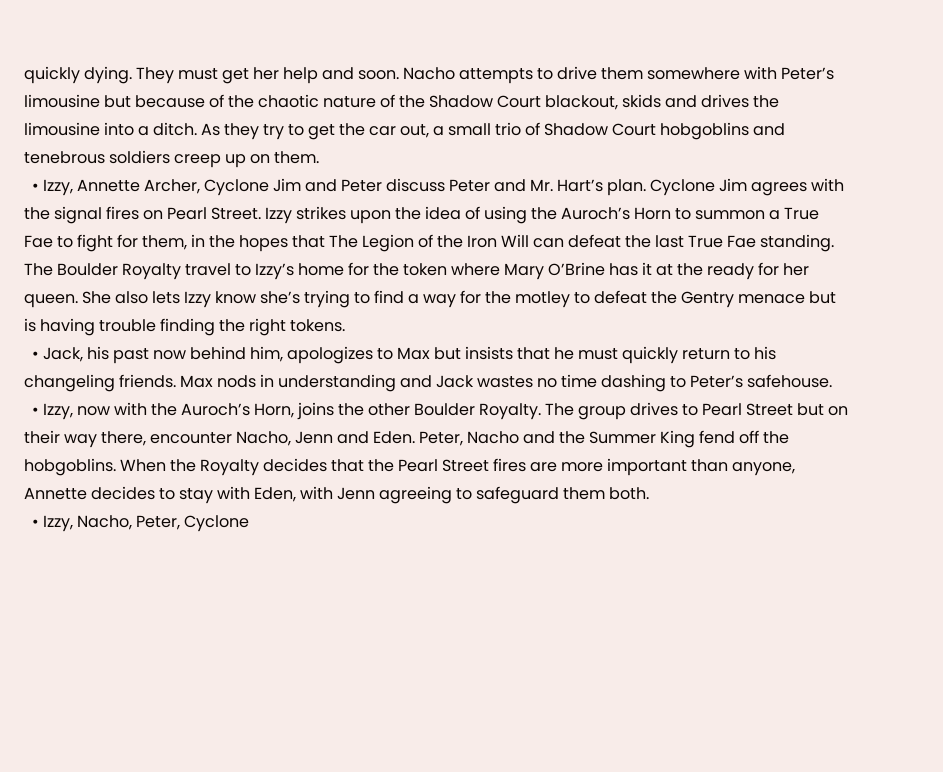quickly dying. They must get her help and soon. Nacho attempts to drive them somewhere with Peter’s limousine but because of the chaotic nature of the Shadow Court blackout, skids and drives the limousine into a ditch. As they try to get the car out, a small trio of Shadow Court hobgoblins and tenebrous soldiers creep up on them.
  • Izzy, Annette Archer, Cyclone Jim and Peter discuss Peter and Mr. Hart’s plan. Cyclone Jim agrees with the signal fires on Pearl Street. Izzy strikes upon the idea of using the Auroch’s Horn to summon a True Fae to fight for them, in the hopes that The Legion of the Iron Will can defeat the last True Fae standing. The Boulder Royalty travel to Izzy’s home for the token where Mary O’Brine has it at the ready for her queen. She also lets Izzy know she’s trying to find a way for the motley to defeat the Gentry menace but is having trouble finding the right tokens.
  • Jack, his past now behind him, apologizes to Max but insists that he must quickly return to his changeling friends. Max nods in understanding and Jack wastes no time dashing to Peter’s safehouse.
  • Izzy, now with the Auroch’s Horn, joins the other Boulder Royalty. The group drives to Pearl Street but on their way there, encounter Nacho, Jenn and Eden. Peter, Nacho and the Summer King fend off the hobgoblins. When the Royalty decides that the Pearl Street fires are more important than anyone, Annette decides to stay with Eden, with Jenn agreeing to safeguard them both.
  • Izzy, Nacho, Peter, Cyclone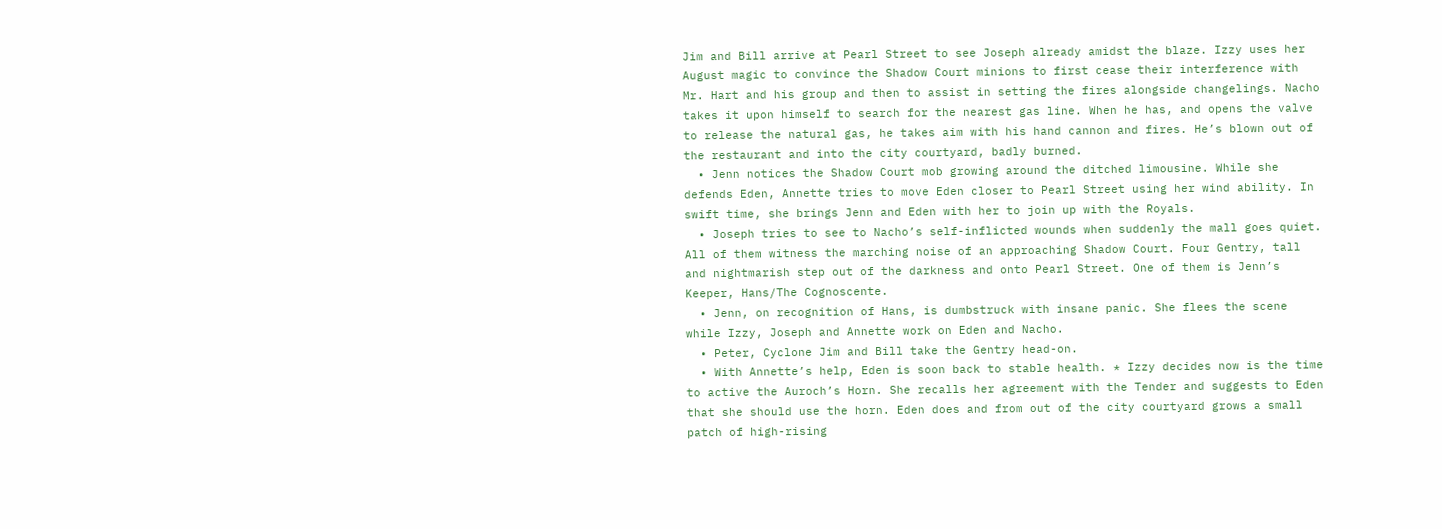Jim and Bill arrive at Pearl Street to see Joseph already amidst the blaze. Izzy uses her August magic to convince the Shadow Court minions to first cease their interference with Mr. Hart and his group and then to assist in setting the fires alongside changelings. Nacho takes it upon himself to search for the nearest gas line. When he has, and opens the valve to release the natural gas, he takes aim with his hand cannon and fires. He’s blown out of the restaurant and into the city courtyard, badly burned.
  • Jenn notices the Shadow Court mob growing around the ditched limousine. While she defends Eden, Annette tries to move Eden closer to Pearl Street using her wind ability. In swift time, she brings Jenn and Eden with her to join up with the Royals.
  • Joseph tries to see to Nacho’s self-inflicted wounds when suddenly the mall goes quiet. All of them witness the marching noise of an approaching Shadow Court. Four Gentry, tall and nightmarish step out of the darkness and onto Pearl Street. One of them is Jenn’s Keeper, Hans/The Cognoscente.
  • Jenn, on recognition of Hans, is dumbstruck with insane panic. She flees the scene while Izzy, Joseph and Annette work on Eden and Nacho.
  • Peter, Cyclone Jim and Bill take the Gentry head-on.
  • With Annette’s help, Eden is soon back to stable health. * Izzy decides now is the time to active the Auroch’s Horn. She recalls her agreement with the Tender and suggests to Eden that she should use the horn. Eden does and from out of the city courtyard grows a small patch of high-rising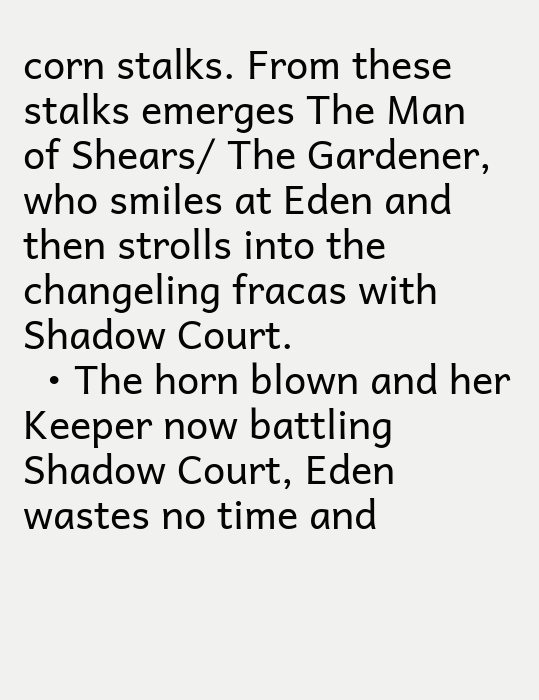corn stalks. From these stalks emerges The Man of Shears/ The Gardener, who smiles at Eden and then strolls into the changeling fracas with Shadow Court.
  • The horn blown and her Keeper now battling Shadow Court, Eden wastes no time and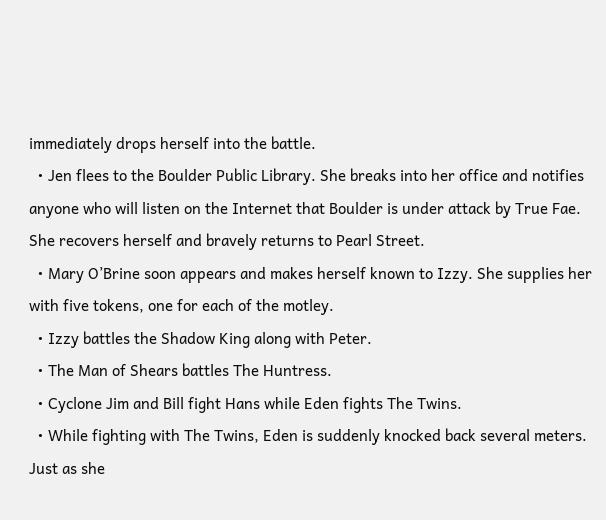immediately drops herself into the battle.
  • Jen flees to the Boulder Public Library. She breaks into her office and notifies anyone who will listen on the Internet that Boulder is under attack by True Fae. She recovers herself and bravely returns to Pearl Street.
  • Mary O’Brine soon appears and makes herself known to Izzy. She supplies her with five tokens, one for each of the motley.
  • Izzy battles the Shadow King along with Peter.
  • The Man of Shears battles The Huntress.
  • Cyclone Jim and Bill fight Hans while Eden fights The Twins.
  • While fighting with The Twins, Eden is suddenly knocked back several meters. Just as she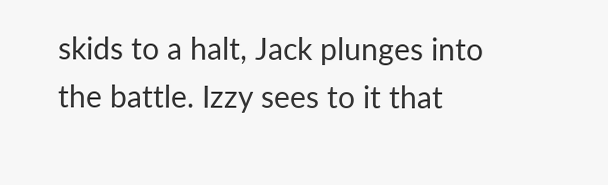skids to a halt, Jack plunges into the battle. Izzy sees to it that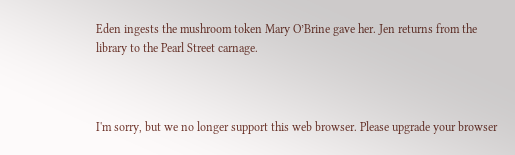Eden ingests the mushroom token Mary O’Brine gave her. Jen returns from the library to the Pearl Street carnage.



I'm sorry, but we no longer support this web browser. Please upgrade your browser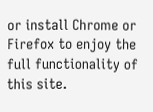or install Chrome or Firefox to enjoy the full functionality of this site.